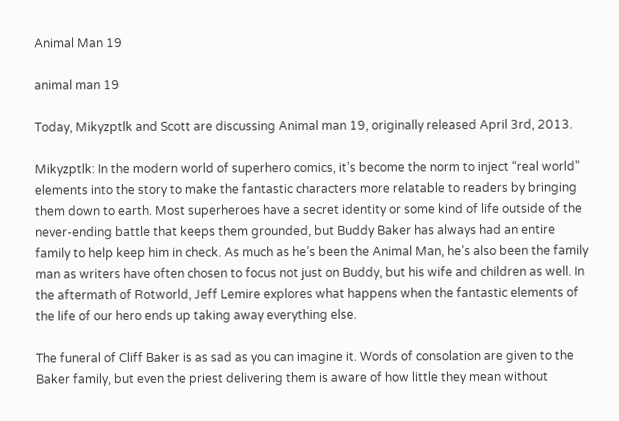Animal Man 19

animal man 19

Today, Mikyzptlk and Scott are discussing Animal man 19, originally released April 3rd, 2013.

Mikyzptlk: In the modern world of superhero comics, it’s become the norm to inject “real world” elements into the story to make the fantastic characters more relatable to readers by bringing them down to earth. Most superheroes have a secret identity or some kind of life outside of the never-ending battle that keeps them grounded, but Buddy Baker has always had an entire family to help keep him in check. As much as he’s been the Animal Man, he’s also been the family man as writers have often chosen to focus not just on Buddy, but his wife and children as well. In the aftermath of Rotworld, Jeff Lemire explores what happens when the fantastic elements of the life of our hero ends up taking away everything else.

The funeral of Cliff Baker is as sad as you can imagine it. Words of consolation are given to the Baker family, but even the priest delivering them is aware of how little they mean without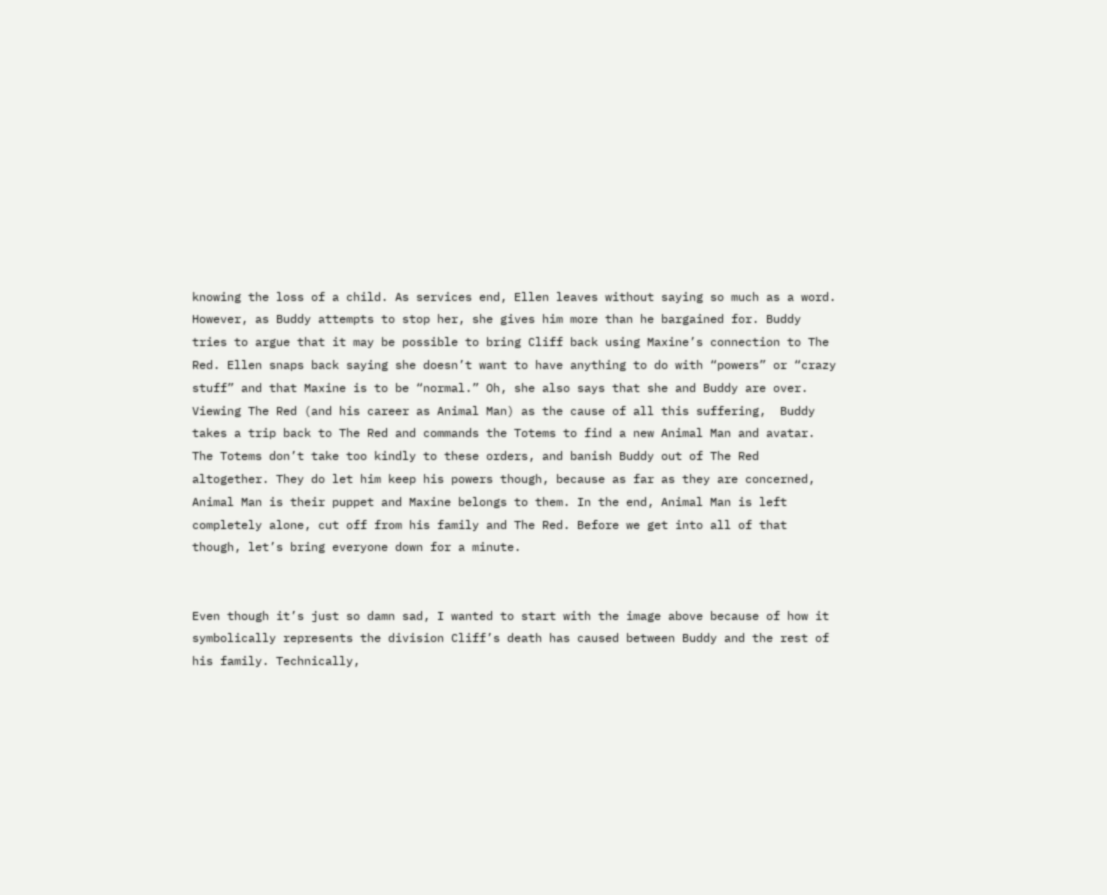knowing the loss of a child. As services end, Ellen leaves without saying so much as a word. However, as Buddy attempts to stop her, she gives him more than he bargained for. Buddy tries to argue that it may be possible to bring Cliff back using Maxine’s connection to The Red. Ellen snaps back saying she doesn’t want to have anything to do with “powers” or “crazy stuff” and that Maxine is to be “normal.” Oh, she also says that she and Buddy are over. Viewing The Red (and his career as Animal Man) as the cause of all this suffering,  Buddy takes a trip back to The Red and commands the Totems to find a new Animal Man and avatar. The Totems don’t take too kindly to these orders, and banish Buddy out of The Red altogether. They do let him keep his powers though, because as far as they are concerned, Animal Man is their puppet and Maxine belongs to them. In the end, Animal Man is left completely alone, cut off from his family and The Red. Before we get into all of that though, let’s bring everyone down for a minute.


Even though it’s just so damn sad, I wanted to start with the image above because of how it symbolically represents the division Cliff’s death has caused between Buddy and the rest of his family. Technically,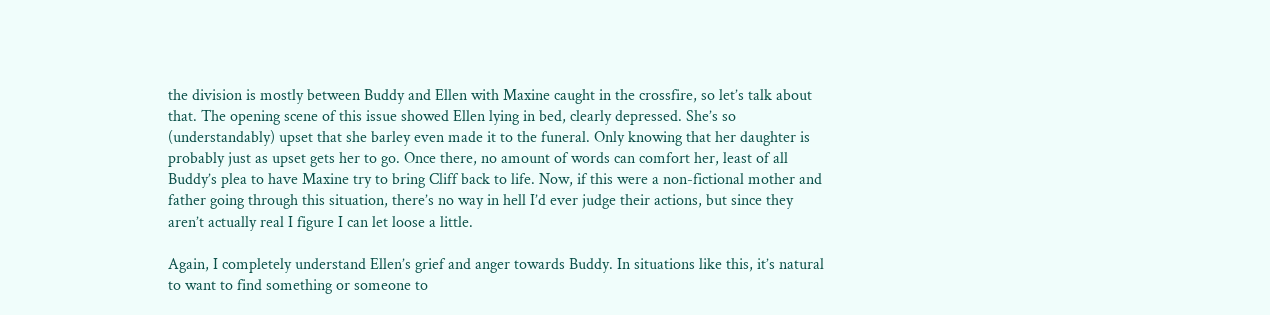the division is mostly between Buddy and Ellen with Maxine caught in the crossfire, so let’s talk about that. The opening scene of this issue showed Ellen lying in bed, clearly depressed. She’s so (understandably) upset that she barley even made it to the funeral. Only knowing that her daughter is probably just as upset gets her to go. Once there, no amount of words can comfort her, least of all Buddy’s plea to have Maxine try to bring Cliff back to life. Now, if this were a non-fictional mother and father going through this situation, there’s no way in hell I’d ever judge their actions, but since they aren’t actually real I figure I can let loose a little.

Again, I completely understand Ellen’s grief and anger towards Buddy. In situations like this, it’s natural to want to find something or someone to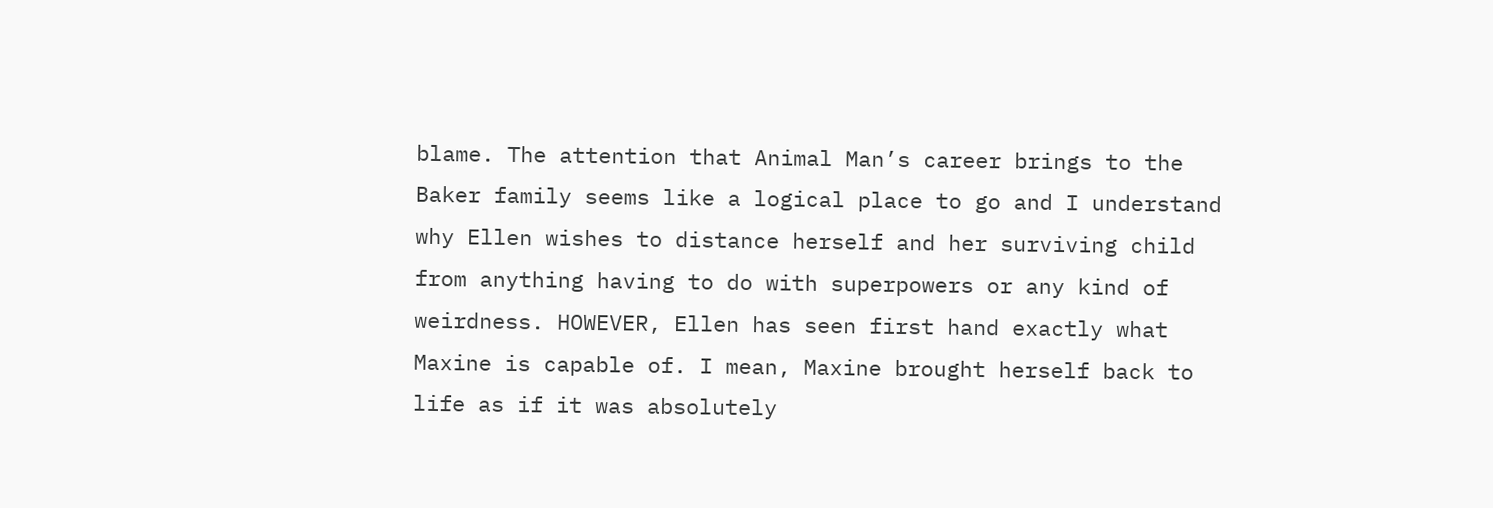blame. The attention that Animal Man’s career brings to the Baker family seems like a logical place to go and I understand why Ellen wishes to distance herself and her surviving child from anything having to do with superpowers or any kind of weirdness. HOWEVER, Ellen has seen first hand exactly what Maxine is capable of. I mean, Maxine brought herself back to life as if it was absolutely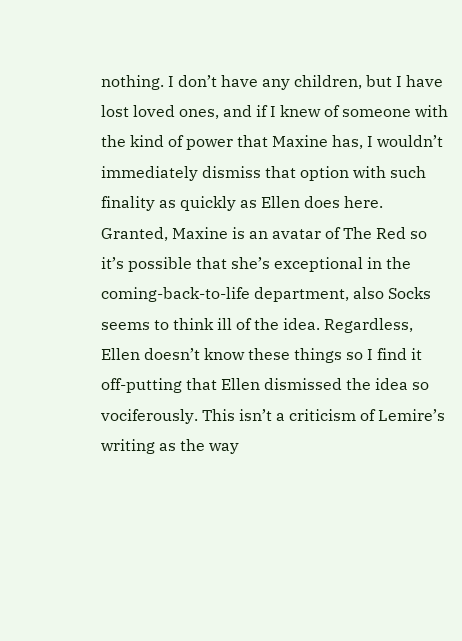nothing. I don’t have any children, but I have lost loved ones, and if I knew of someone with the kind of power that Maxine has, I wouldn’t immediately dismiss that option with such finality as quickly as Ellen does here. Granted, Maxine is an avatar of The Red so it’s possible that she’s exceptional in the coming-back-to-life department, also Socks seems to think ill of the idea. Regardless, Ellen doesn’t know these things so I find it off-putting that Ellen dismissed the idea so vociferously. This isn’t a criticism of Lemire’s writing as the way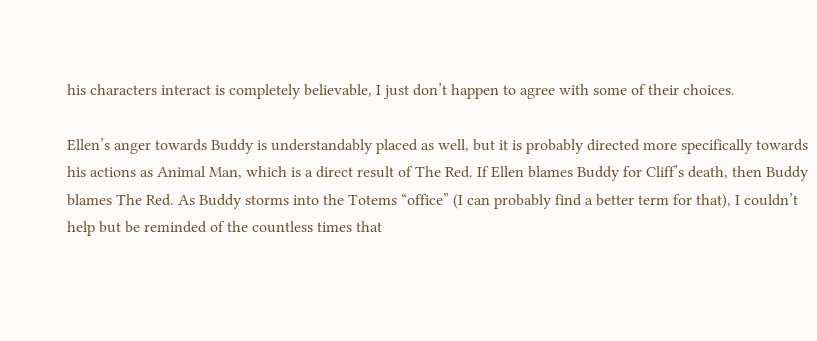his characters interact is completely believable, I just don’t happen to agree with some of their choices.

Ellen’s anger towards Buddy is understandably placed as well, but it is probably directed more specifically towards his actions as Animal Man, which is a direct result of The Red. If Ellen blames Buddy for Cliff’s death, then Buddy blames The Red. As Buddy storms into the Totems “office” (I can probably find a better term for that), I couldn’t help but be reminded of the countless times that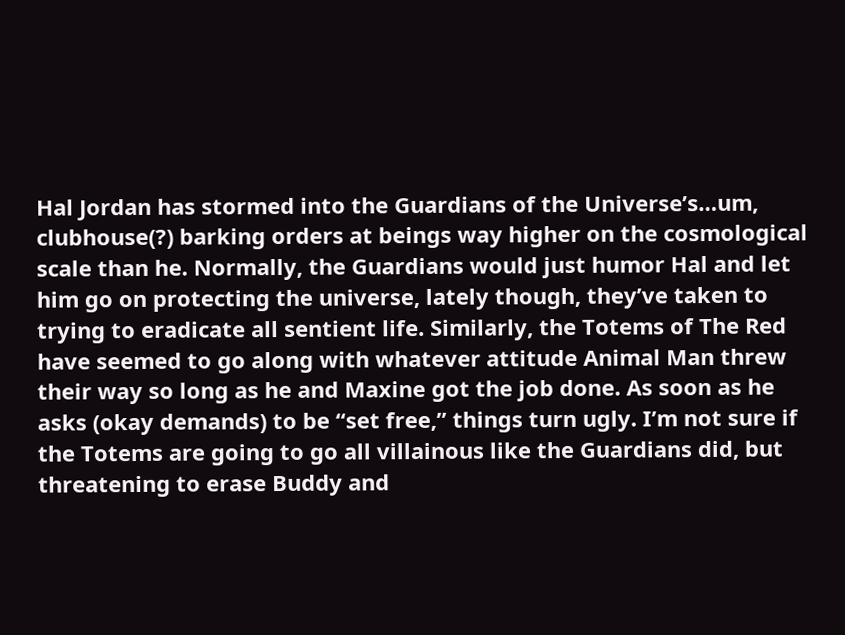Hal Jordan has stormed into the Guardians of the Universe’s…um, clubhouse(?) barking orders at beings way higher on the cosmological scale than he. Normally, the Guardians would just humor Hal and let him go on protecting the universe, lately though, they’ve taken to trying to eradicate all sentient life. Similarly, the Totems of The Red have seemed to go along with whatever attitude Animal Man threw their way so long as he and Maxine got the job done. As soon as he asks (okay demands) to be “set free,” things turn ugly. I’m not sure if the Totems are going to go all villainous like the Guardians did, but threatening to erase Buddy and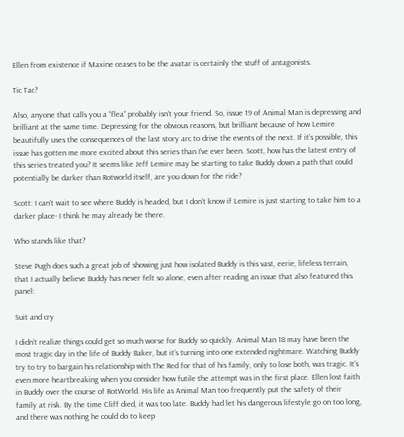Ellen from existence if Maxine ceases to be the avatar is certainly the stuff of antagonists.

Tic Tac?

Also, anyone that calls you a “flea” probably isn’t your friend. So, issue 19 of Animal Man is depressing and brilliant at the same time. Depressing for the obvious reasons, but brilliant because of how Lemire beautifully uses the consequences of the last story arc to drive the events of the next. If it’s possible, this issue has gotten me more excited about this series than I’ve ever been. Scott, how has the latest entry of this series treated you? It seems like Jeff Lemire may be starting to take Buddy down a path that could potentially be darker than Rotworld itself, are you down for the ride?

Scott: I can’t wait to see where Buddy is headed, but I don’t know if Lemire is just starting to take him to a darker place- I think he may already be there.

Who stands like that?

Steve Pugh does such a great job of showing just how isolated Buddy is this vast, eerie, lifeless terrain, that I actually believe Buddy has never felt so alone, even after reading an issue that also featured this panel:

Suit and cry

I didn’t realize things could get so much worse for Buddy so quickly. Animal Man 18 may have been the most tragic day in the life of Buddy Baker, but it’s turning into one extended nightmare. Watching Buddy try to try to bargain his relationship with The Red for that of his family, only to lose both, was tragic. It’s even more heartbreaking when you consider how futile the attempt was in the first place. Ellen lost faith in Buddy over the course of RotWorld. His life as Animal Man too frequently put the safety of their family at risk. By the time Cliff died, it was too late. Buddy had let his dangerous lifestyle go on too long, and there was nothing he could do to keep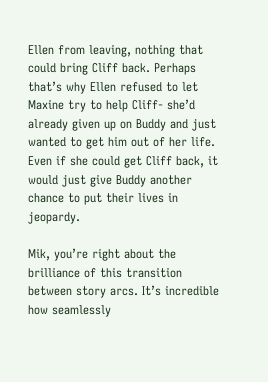Ellen from leaving, nothing that could bring Cliff back. Perhaps that’s why Ellen refused to let Maxine try to help Cliff- she’d already given up on Buddy and just wanted to get him out of her life. Even if she could get Cliff back, it would just give Buddy another chance to put their lives in jeopardy.

Mik, you’re right about the brilliance of this transition between story arcs. It’s incredible how seamlessly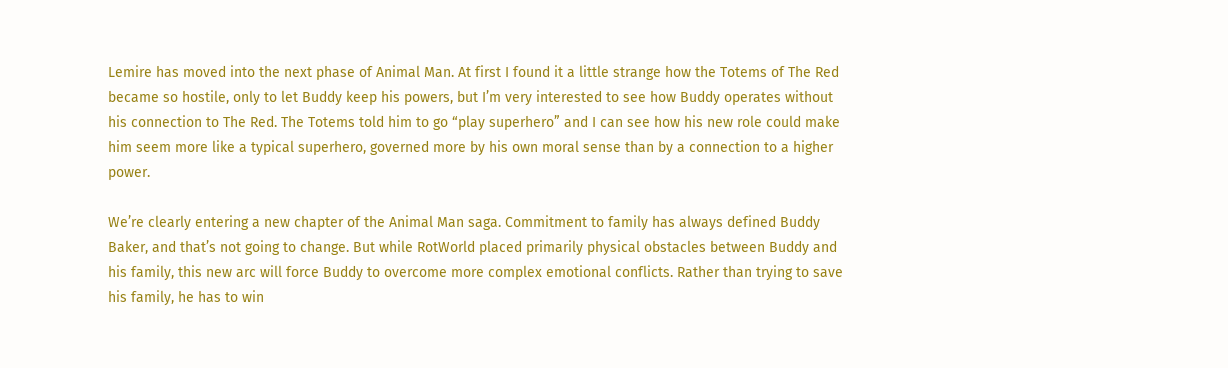Lemire has moved into the next phase of Animal Man. At first I found it a little strange how the Totems of The Red became so hostile, only to let Buddy keep his powers, but I’m very interested to see how Buddy operates without his connection to The Red. The Totems told him to go “play superhero” and I can see how his new role could make him seem more like a typical superhero, governed more by his own moral sense than by a connection to a higher power.

We’re clearly entering a new chapter of the Animal Man saga. Commitment to family has always defined Buddy Baker, and that’s not going to change. But while RotWorld placed primarily physical obstacles between Buddy and his family, this new arc will force Buddy to overcome more complex emotional conflicts. Rather than trying to save his family, he has to win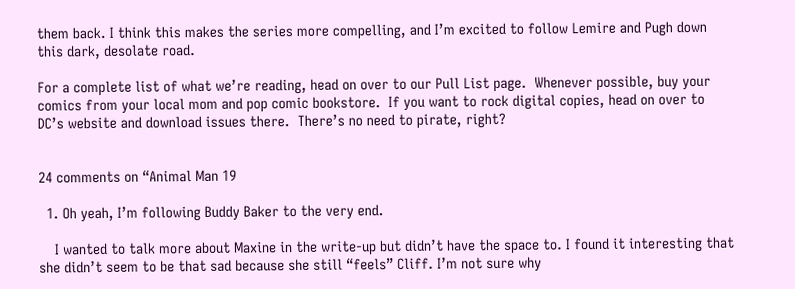them back. I think this makes the series more compelling, and I’m excited to follow Lemire and Pugh down this dark, desolate road.

For a complete list of what we’re reading, head on over to our Pull List page.  Whenever possible, buy your comics from your local mom and pop comic bookstore.  If you want to rock digital copies, head on over to DC’s website and download issues there.  There’s no need to pirate, right?


24 comments on “Animal Man 19

  1. Oh yeah, I’m following Buddy Baker to the very end.

    I wanted to talk more about Maxine in the write-up but didn’t have the space to. I found it interesting that she didn’t seem to be that sad because she still “feels” Cliff. I’m not sure why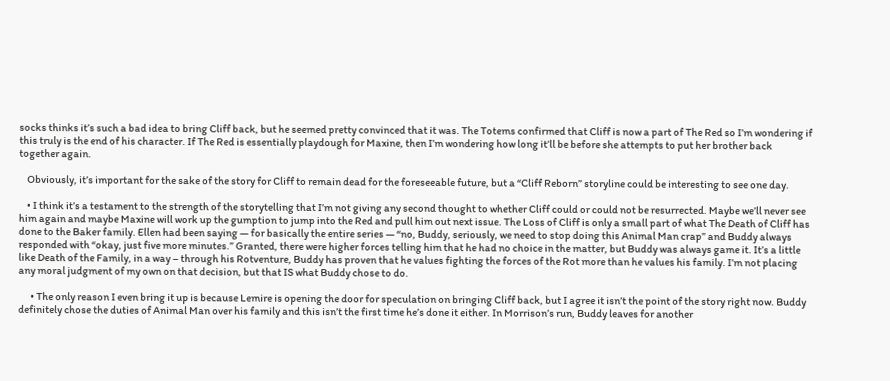socks thinks it’s such a bad idea to bring Cliff back, but he seemed pretty convinced that it was. The Totems confirmed that Cliff is now a part of The Red so I’m wondering if this truly is the end of his character. If The Red is essentially playdough for Maxine, then I’m wondering how long it’ll be before she attempts to put her brother back together again.

    Obviously, it’s important for the sake of the story for Cliff to remain dead for the foreseeable future, but a “Cliff Reborn” storyline could be interesting to see one day.

    • I think it’s a testament to the strength of the storytelling that I’m not giving any second thought to whether Cliff could or could not be resurrected. Maybe we’ll never see him again and maybe Maxine will work up the gumption to jump into the Red and pull him out next issue. The Loss of Cliff is only a small part of what The Death of Cliff has done to the Baker family. Ellen had been saying — for basically the entire series — “no, Buddy, seriously, we need to stop doing this Animal Man crap” and Buddy always responded with “okay, just five more minutes.” Granted, there were higher forces telling him that he had no choice in the matter, but Buddy was always game it. It’s a little like Death of the Family, in a way – through his Rotventure, Buddy has proven that he values fighting the forces of the Rot more than he values his family. I’m not placing any moral judgment of my own on that decision, but that IS what Buddy chose to do.

      • The only reason I even bring it up is because Lemire is opening the door for speculation on bringing Cliff back, but I agree it isn’t the point of the story right now. Buddy definitely chose the duties of Animal Man over his family and this isn’t the first time he’s done it either. In Morrison’s run, Buddy leaves for another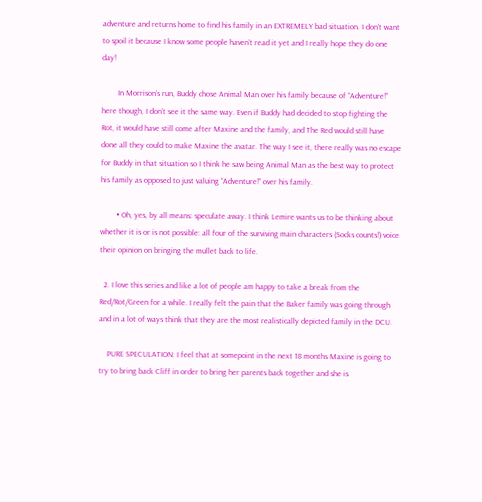adventure and returns home to find his family in an EXTREMELY bad situation. I don’t want to spoil it because I know some people haven’t read it yet and I really hope they do one day!

        In Morrison’s run, Buddy chose Animal Man over his family because of “Adventure!” here though, I don’t see it the same way. Even if Buddy had decided to stop fighting the Rot, it would have still come after Maxine and the family, and The Red would still have done all they could to make Maxine the avatar. The way I see it, there really was no escape for Buddy in that situation so I think he saw being Animal Man as the best way to protect his family as opposed to just valuing “Adventure!” over his family.

        • Oh, yes, by all means: speculate away. I think Lemire wants us to be thinking about whether it is or is not possible: all four of the surviving main characters (Socks counts!) voice their opinion on bringing the mullet back to life.

  2. I love this series and like a lot of people am happy to take a break from the Red/Rot/Green for a while. I really felt the pain that the Baker family was going through and in a lot of ways think that they are the most realistically depicted family in the DCU.

    PURE SPECULATION: I feel that at somepoint in the next 18 months Maxine is going to try to bring back Cliff in order to bring her parents back together and she is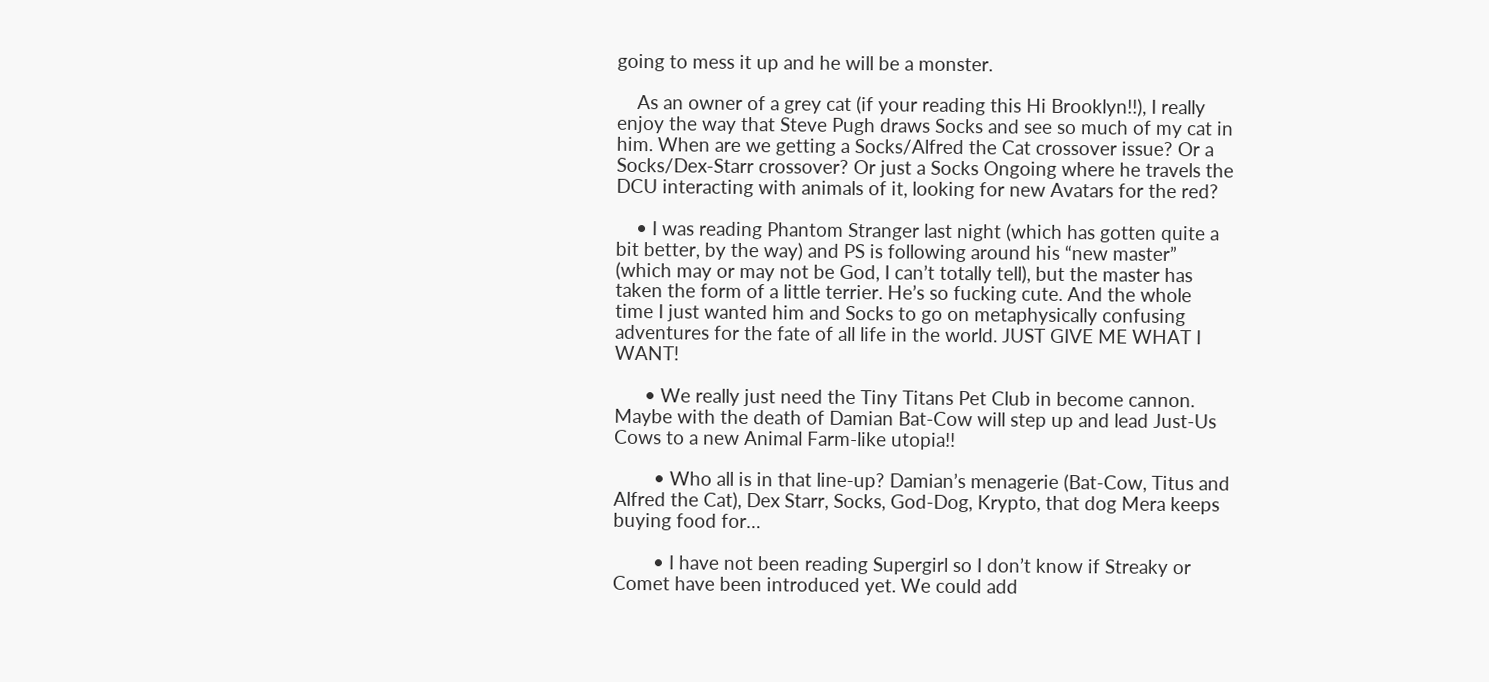going to mess it up and he will be a monster.

    As an owner of a grey cat (if your reading this Hi Brooklyn!!), I really enjoy the way that Steve Pugh draws Socks and see so much of my cat in him. When are we getting a Socks/Alfred the Cat crossover issue? Or a Socks/Dex-Starr crossover? Or just a Socks Ongoing where he travels the DCU interacting with animals of it, looking for new Avatars for the red?

    • I was reading Phantom Stranger last night (which has gotten quite a bit better, by the way) and PS is following around his “new master” (which may or may not be God, I can’t totally tell), but the master has taken the form of a little terrier. He’s so fucking cute. And the whole time I just wanted him and Socks to go on metaphysically confusing adventures for the fate of all life in the world. JUST GIVE ME WHAT I WANT!

      • We really just need the Tiny Titans Pet Club in become cannon. Maybe with the death of Damian Bat-Cow will step up and lead Just-Us Cows to a new Animal Farm-like utopia!!

        • Who all is in that line-up? Damian’s menagerie (Bat-Cow, Titus and Alfred the Cat), Dex Starr, Socks, God-Dog, Krypto, that dog Mera keeps buying food for…

        • I have not been reading Supergirl so I don’t know if Streaky or Comet have been introduced yet. We could add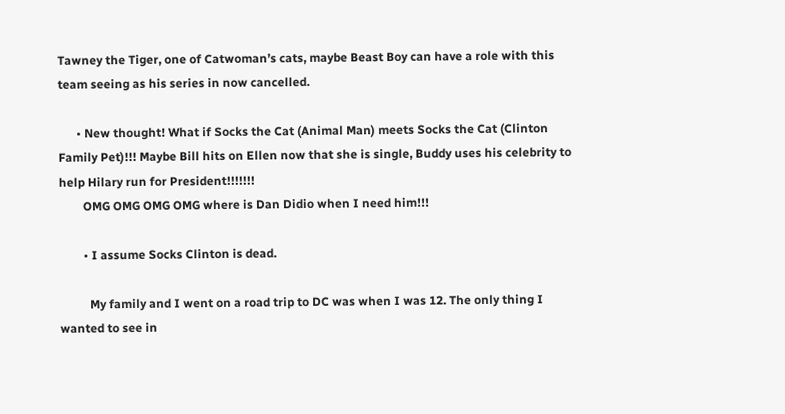Tawney the Tiger, one of Catwoman’s cats, maybe Beast Boy can have a role with this team seeing as his series in now cancelled.

      • New thought! What if Socks the Cat (Animal Man) meets Socks the Cat (Clinton Family Pet)!!! Maybe Bill hits on Ellen now that she is single, Buddy uses his celebrity to help Hilary run for President!!!!!!!
        OMG OMG OMG OMG where is Dan Didio when I need him!!!

        • I assume Socks Clinton is dead.

          My family and I went on a road trip to DC was when I was 12. The only thing I wanted to see in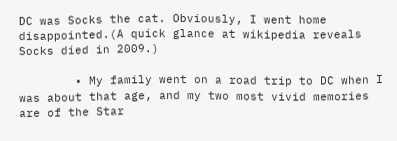DC was Socks the cat. Obviously, I went home disappointed.(A quick glance at wikipedia reveals Socks died in 2009.)

        • My family went on a road trip to DC when I was about that age, and my two most vivid memories are of the Star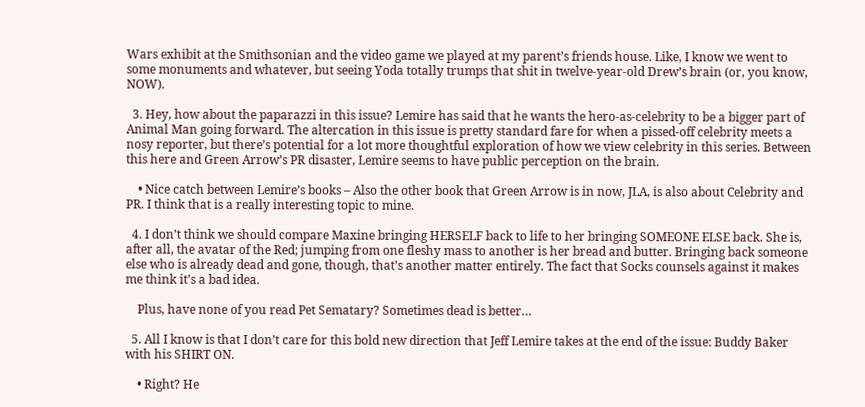Wars exhibit at the Smithsonian and the video game we played at my parent’s friends house. Like, I know we went to some monuments and whatever, but seeing Yoda totally trumps that shit in twelve-year-old Drew’s brain (or, you know, NOW).

  3. Hey, how about the paparazzi in this issue? Lemire has said that he wants the hero-as-celebrity to be a bigger part of Animal Man going forward. The altercation in this issue is pretty standard fare for when a pissed-off celebrity meets a nosy reporter, but there’s potential for a lot more thoughtful exploration of how we view celebrity in this series. Between this here and Green Arrow’s PR disaster, Lemire seems to have public perception on the brain.

    • Nice catch between Lemire’s books – Also the other book that Green Arrow is in now, JLA, is also about Celebrity and PR. I think that is a really interesting topic to mine.

  4. I don’t think we should compare Maxine bringing HERSELF back to life to her bringing SOMEONE ELSE back. She is, after all, the avatar of the Red; jumping from one fleshy mass to another is her bread and butter. Bringing back someone else who is already dead and gone, though, that’s another matter entirely. The fact that Socks counsels against it makes me think it’s a bad idea.

    Plus, have none of you read Pet Sematary? Sometimes dead is better…

  5. All I know is that I don’t care for this bold new direction that Jeff Lemire takes at the end of the issue: Buddy Baker with his SHIRT ON.

    • Right? He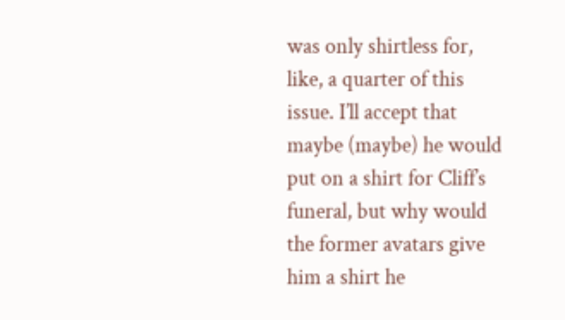was only shirtless for, like, a quarter of this issue. I’ll accept that maybe (maybe) he would put on a shirt for Cliff’s funeral, but why would the former avatars give him a shirt he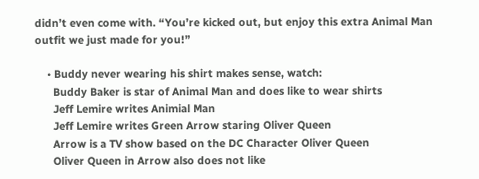didn’t even come with. “You’re kicked out, but enjoy this extra Animal Man outfit we just made for you!”

    • Buddy never wearing his shirt makes sense, watch:
      Buddy Baker is star of Animal Man and does like to wear shirts
      Jeff Lemire writes Animial Man
      Jeff Lemire writes Green Arrow staring Oliver Queen
      Arrow is a TV show based on the DC Character Oliver Queen
      Oliver Queen in Arrow also does not like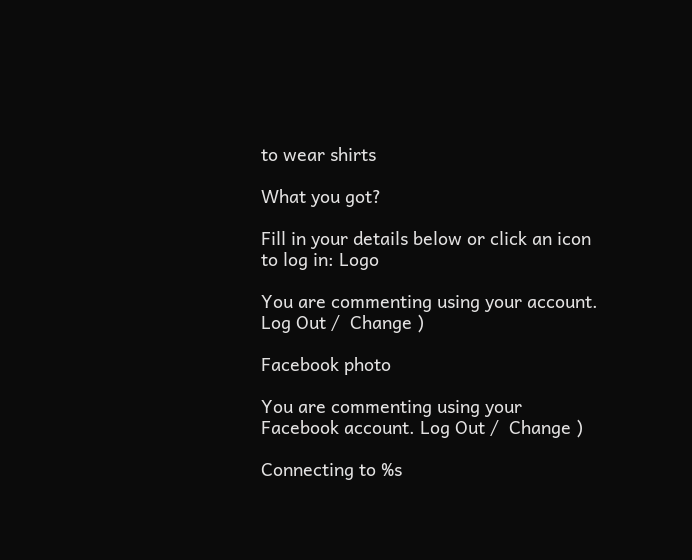to wear shirts

What you got?

Fill in your details below or click an icon to log in: Logo

You are commenting using your account. Log Out /  Change )

Facebook photo

You are commenting using your Facebook account. Log Out /  Change )

Connecting to %s